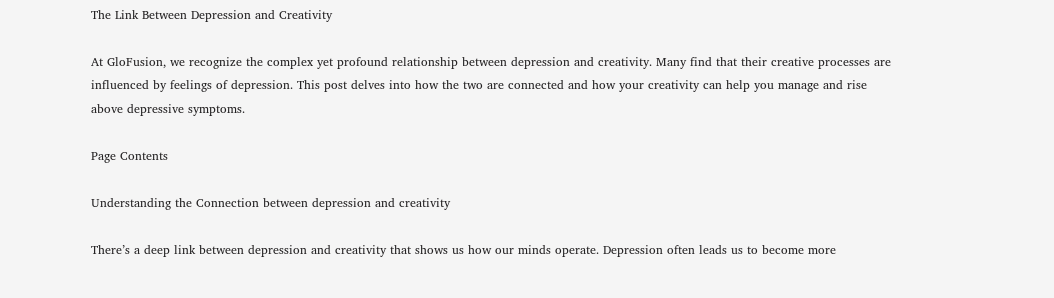The Link Between Depression and Creativity

At GloFusion, we recognize the complex yet profound relationship between depression and creativity. Many find that their creative processes are influenced by feelings of depression. This post delves into how the two are connected and how your creativity can help you manage and rise above depressive symptoms.

Page Contents

Understanding the Connection between depression and creativity

There’s a deep link between depression and creativity that shows us how our minds operate. Depression often leads us to become more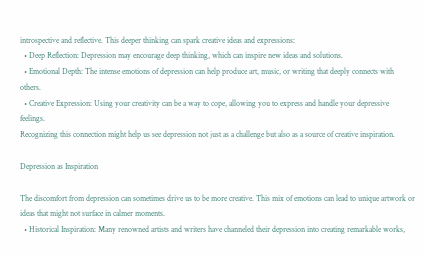introspective and reflective. This deeper thinking can spark creative ideas and expressions:
  • Deep Reflection: Depression may encourage deep thinking, which can inspire new ideas and solutions.
  • Emotional Depth: The intense emotions of depression can help produce art, music, or writing that deeply connects with others.
  • Creative Expression: Using your creativity can be a way to cope, allowing you to express and handle your depressive feelings.
Recognizing this connection might help us see depression not just as a challenge but also as a source of creative inspiration.

Depression as Inspiration

The discomfort from depression can sometimes drive us to be more creative. This mix of emotions can lead to unique artwork or ideas that might not surface in calmer moments.
  • Historical Inspiration: Many renowned artists and writers have channeled their depression into creating remarkable works,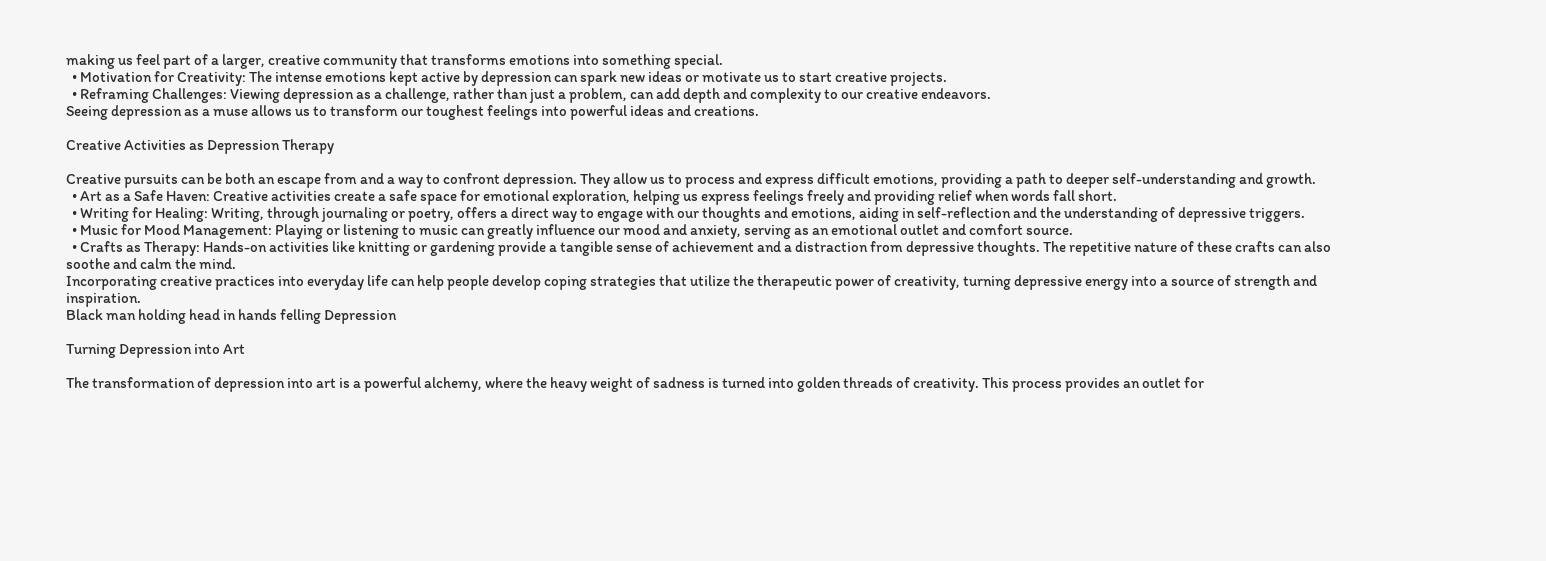making us feel part of a larger, creative community that transforms emotions into something special.
  • Motivation for Creativity: The intense emotions kept active by depression can spark new ideas or motivate us to start creative projects.
  • Reframing Challenges: Viewing depression as a challenge, rather than just a problem, can add depth and complexity to our creative endeavors.
Seeing depression as a muse allows us to transform our toughest feelings into powerful ideas and creations.

Creative Activities as Depression Therapy

Creative pursuits can be both an escape from and a way to confront depression. They allow us to process and express difficult emotions, providing a path to deeper self-understanding and growth.
  • Art as a Safe Haven: Creative activities create a safe space for emotional exploration, helping us express feelings freely and providing relief when words fall short.
  • Writing for Healing: Writing, through journaling or poetry, offers a direct way to engage with our thoughts and emotions, aiding in self-reflection and the understanding of depressive triggers.
  • Music for Mood Management: Playing or listening to music can greatly influence our mood and anxiety, serving as an emotional outlet and comfort source.
  • Crafts as Therapy: Hands-on activities like knitting or gardening provide a tangible sense of achievement and a distraction from depressive thoughts. The repetitive nature of these crafts can also soothe and calm the mind.
Incorporating creative practices into everyday life can help people develop coping strategies that utilize the therapeutic power of creativity, turning depressive energy into a source of strength and inspiration.
Black man holding head in hands felling Depression

Turning Depression into Art

The transformation of depression into art is a powerful alchemy, where the heavy weight of sadness is turned into golden threads of creativity. This process provides an outlet for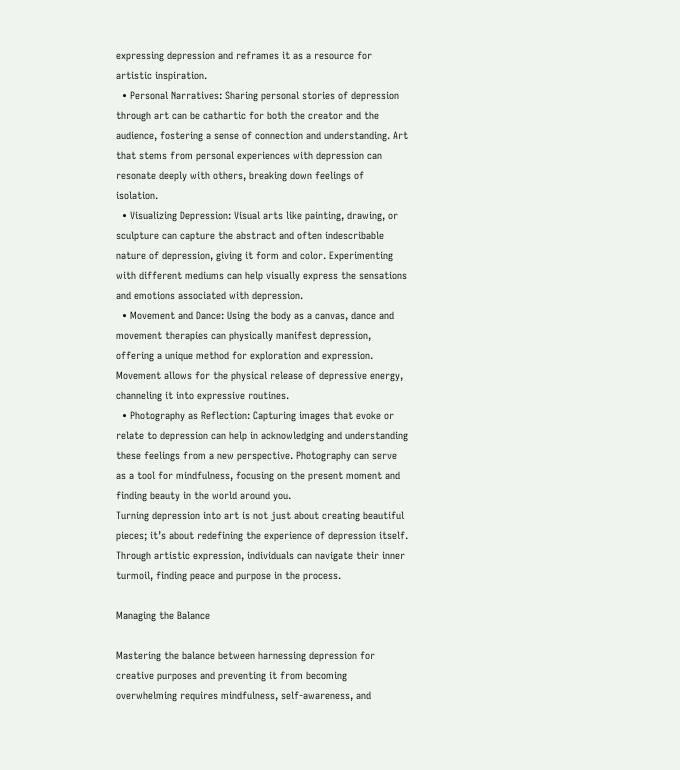expressing depression and reframes it as a resource for artistic inspiration.
  • Personal Narratives: Sharing personal stories of depression through art can be cathartic for both the creator and the audience, fostering a sense of connection and understanding. Art that stems from personal experiences with depression can resonate deeply with others, breaking down feelings of isolation.
  • Visualizing Depression: Visual arts like painting, drawing, or sculpture can capture the abstract and often indescribable nature of depression, giving it form and color. Experimenting with different mediums can help visually express the sensations and emotions associated with depression.
  • Movement and Dance: Using the body as a canvas, dance and movement therapies can physically manifest depression, offering a unique method for exploration and expression. Movement allows for the physical release of depressive energy, channeling it into expressive routines.
  • Photography as Reflection: Capturing images that evoke or relate to depression can help in acknowledging and understanding these feelings from a new perspective. Photography can serve as a tool for mindfulness, focusing on the present moment and finding beauty in the world around you.
Turning depression into art is not just about creating beautiful pieces; it’s about redefining the experience of depression itself. Through artistic expression, individuals can navigate their inner turmoil, finding peace and purpose in the process.

Managing the Balance

Mastering the balance between harnessing depression for creative purposes and preventing it from becoming overwhelming requires mindfulness, self-awareness, and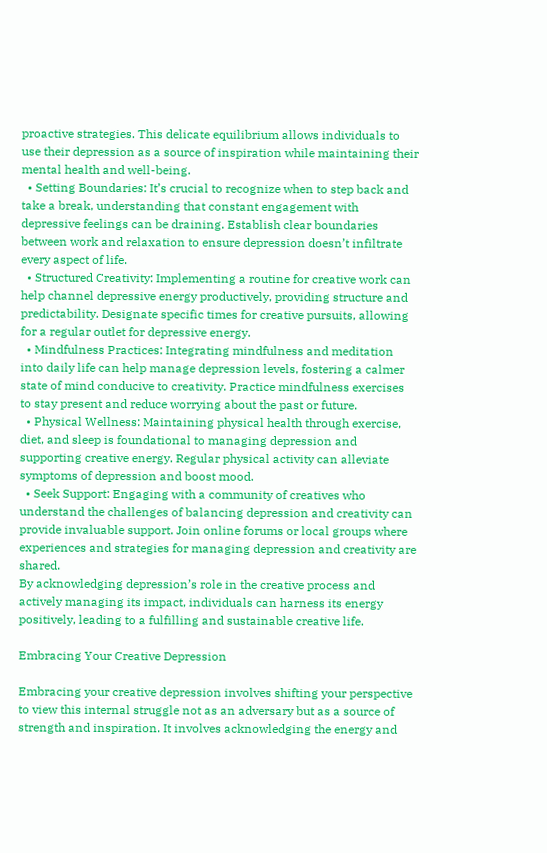proactive strategies. This delicate equilibrium allows individuals to use their depression as a source of inspiration while maintaining their mental health and well-being.
  • Setting Boundaries: It’s crucial to recognize when to step back and take a break, understanding that constant engagement with depressive feelings can be draining. Establish clear boundaries between work and relaxation to ensure depression doesn’t infiltrate every aspect of life.
  • Structured Creativity: Implementing a routine for creative work can help channel depressive energy productively, providing structure and predictability. Designate specific times for creative pursuits, allowing for a regular outlet for depressive energy.
  • Mindfulness Practices: Integrating mindfulness and meditation into daily life can help manage depression levels, fostering a calmer state of mind conducive to creativity. Practice mindfulness exercises to stay present and reduce worrying about the past or future.
  • Physical Wellness: Maintaining physical health through exercise, diet, and sleep is foundational to managing depression and supporting creative energy. Regular physical activity can alleviate symptoms of depression and boost mood.
  • Seek Support: Engaging with a community of creatives who understand the challenges of balancing depression and creativity can provide invaluable support. Join online forums or local groups where experiences and strategies for managing depression and creativity are shared.
By acknowledging depression’s role in the creative process and actively managing its impact, individuals can harness its energy positively, leading to a fulfilling and sustainable creative life.

Embracing Your Creative Depression

Embracing your creative depression involves shifting your perspective to view this internal struggle not as an adversary but as a source of strength and inspiration. It involves acknowledging the energy and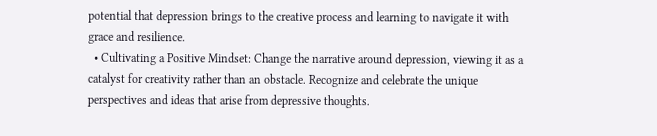potential that depression brings to the creative process and learning to navigate it with grace and resilience.
  • Cultivating a Positive Mindset: Change the narrative around depression, viewing it as a catalyst for creativity rather than an obstacle. Recognize and celebrate the unique perspectives and ideas that arise from depressive thoughts.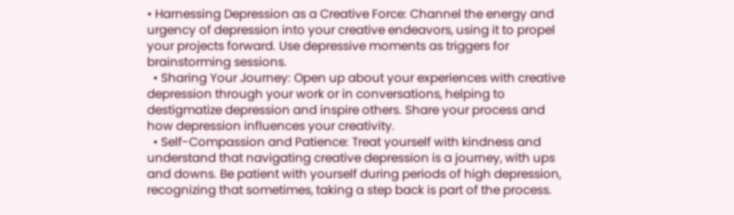• Harnessing Depression as a Creative Force: Channel the energy and urgency of depression into your creative endeavors, using it to propel your projects forward. Use depressive moments as triggers for brainstorming sessions.
  • Sharing Your Journey: Open up about your experiences with creative depression through your work or in conversations, helping to destigmatize depression and inspire others. Share your process and how depression influences your creativity.
  • Self-Compassion and Patience: Treat yourself with kindness and understand that navigating creative depression is a journey, with ups and downs. Be patient with yourself during periods of high depression, recognizing that sometimes, taking a step back is part of the process.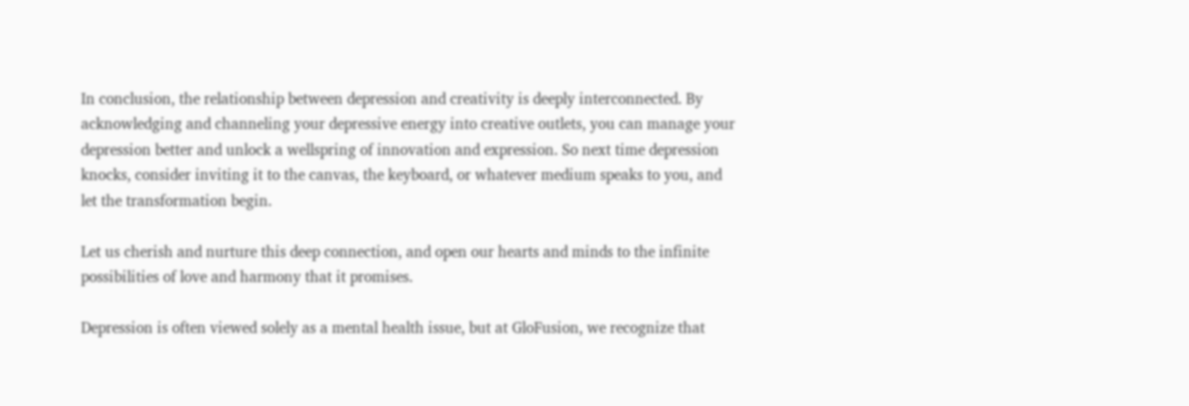In conclusion, the relationship between depression and creativity is deeply interconnected. By acknowledging and channeling your depressive energy into creative outlets, you can manage your depression better and unlock a wellspring of innovation and expression. So next time depression knocks, consider inviting it to the canvas, the keyboard, or whatever medium speaks to you, and let the transformation begin.

Let us cherish and nurture this deep connection, and open our hearts and minds to the infinite possibilities of love and harmony that it promises.

Depression is often viewed solely as a mental health issue, but at GloFusion, we recognize that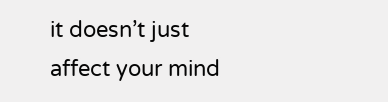it doesn’t just affect your mind